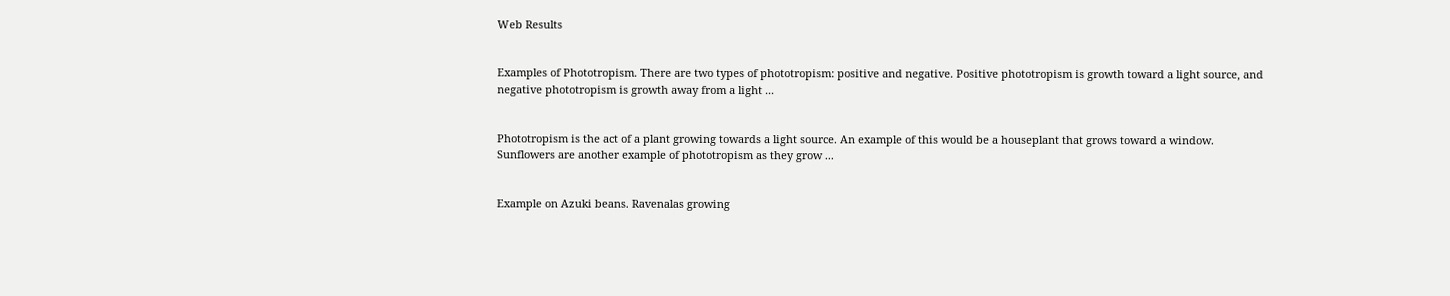Web Results


Examples of Phototropism. There are two types of phototropism: positive and negative. Positive phototropism is growth toward a light source, and negative phototropism is growth away from a light ...


Phototropism is the act of a plant growing towards a light source. An example of this would be a houseplant that grows toward a window. Sunflowers are another example of phototropism as they grow ...


Example on Azuki beans. Ravenalas growing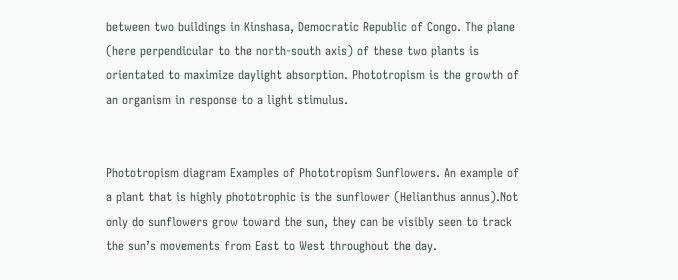between two buildings in Kinshasa, Democratic Republic of Congo. The plane (here perpendicular to the north-south axis) of these two plants is orientated to maximize daylight absorption. Phototropism is the growth of an organism in response to a light stimulus.


Phototropism diagram Examples of Phototropism Sunflowers. An example of a plant that is highly phototrophic is the sunflower (Helianthus annus).Not only do sunflowers grow toward the sun, they can be visibly seen to track the sun’s movements from East to West throughout the day.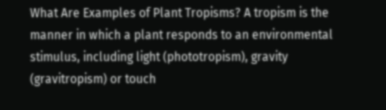What Are Examples of Plant Tropisms? A tropism is the manner in which a plant responds to an environmental stimulus, including light (phototropism), gravity (gravitropism) or touch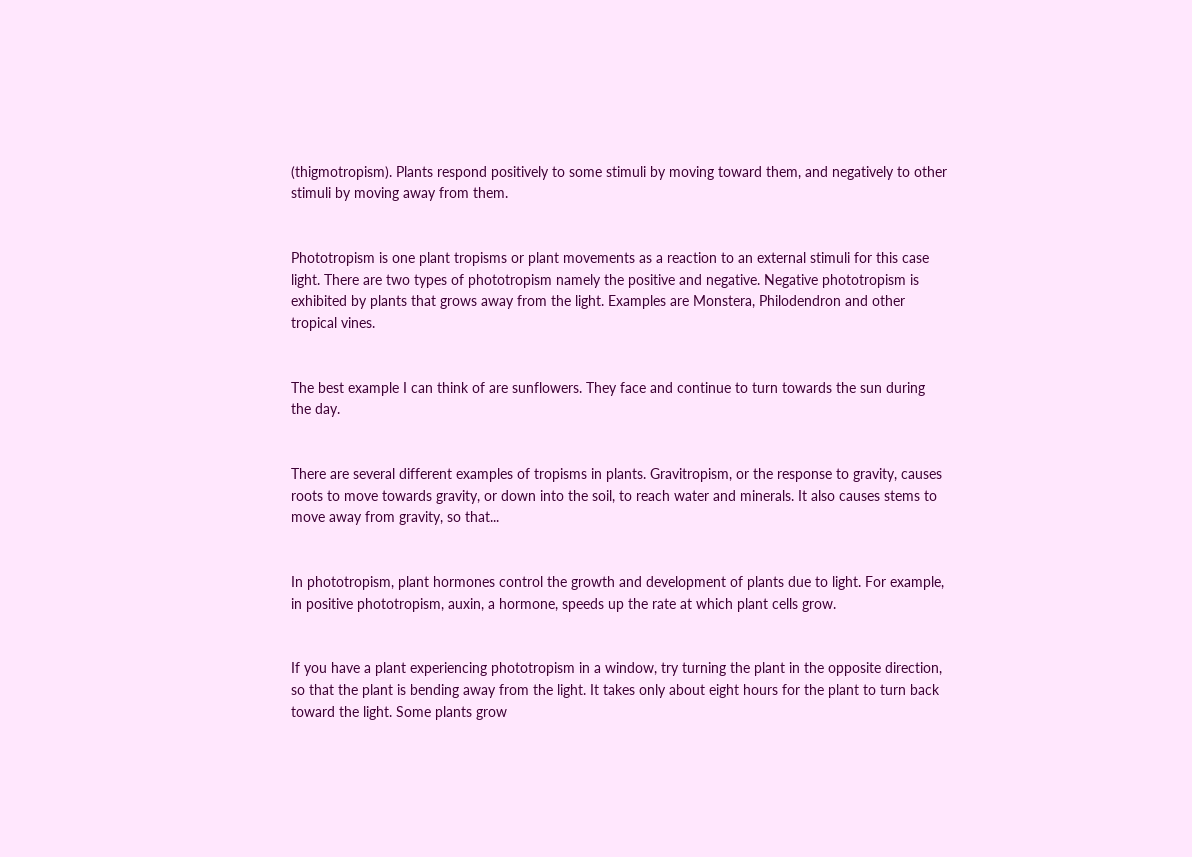(thigmotropism). Plants respond positively to some stimuli by moving toward them, and negatively to other stimuli by moving away from them.


Phototropism is one plant tropisms or plant movements as a reaction to an external stimuli for this case light. There are two types of phototropism namely the positive and negative. Negative phototropism is exhibited by plants that grows away from the light. Examples are Monstera, Philodendron and other tropical vines.


The best example I can think of are sunflowers. They face and continue to turn towards the sun during the day.


There are several different examples of tropisms in plants. Gravitropism, or the response to gravity, causes roots to move towards gravity, or down into the soil, to reach water and minerals. It also causes stems to move away from gravity, so that...


In phototropism, plant hormones control the growth and development of plants due to light. For example, in positive phototropism, auxin, a hormone, speeds up the rate at which plant cells grow.


If you have a plant experiencing phototropism in a window, try turning the plant in the opposite direction, so that the plant is bending away from the light. It takes only about eight hours for the plant to turn back toward the light. Some plants grow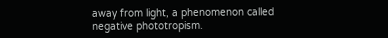away from light, a phenomenon called negative phototropism.